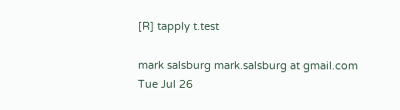[R] tapply t.test

mark salsburg mark.salsburg at gmail.com
Tue Jul 26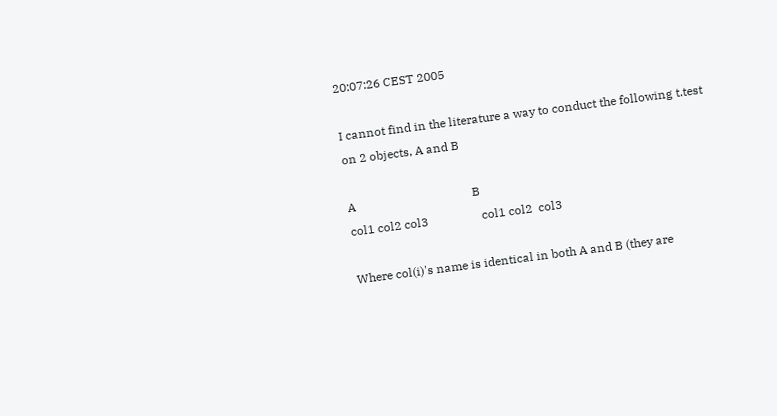20:07:26 CEST 2005

I cannot find in the literature a way to conduct the following t.test
on 2 objects, A and B

A                                       B
col1 col2 col3                  col1 col2  col3

Where col(i)'s name is identical in both A and B (they are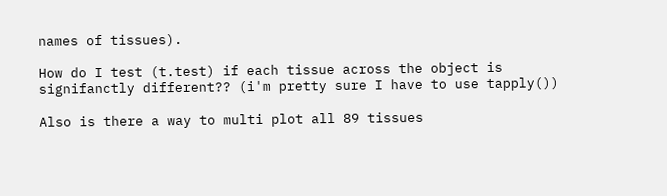names of tissues).

How do I test (t.test) if each tissue across the object is
signifanctly different?? (i'm pretty sure I have to use tapply())

Also is there a way to multi plot all 89 tissues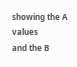showing the A values
and the B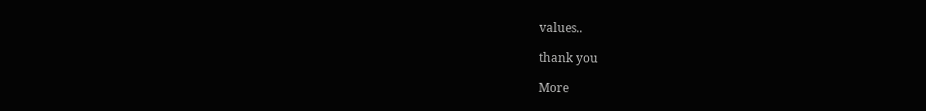values..

thank you

More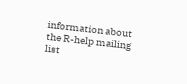information about the R-help mailing list